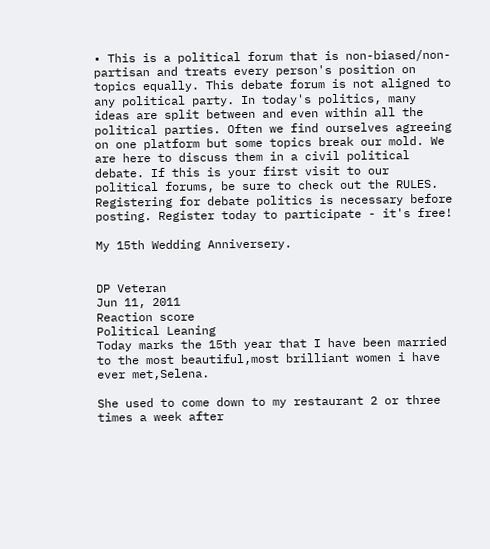• This is a political forum that is non-biased/non-partisan and treats every person's position on topics equally. This debate forum is not aligned to any political party. In today's politics, many ideas are split between and even within all the political parties. Often we find ourselves agreeing on one platform but some topics break our mold. We are here to discuss them in a civil political debate. If this is your first visit to our political forums, be sure to check out the RULES. Registering for debate politics is necessary before posting. Register today to participate - it's free!

My 15th Wedding Anniversery.


DP Veteran
Jun 11, 2011
Reaction score
Political Leaning
Today marks the 15th year that I have been married to the most beautiful,most brilliant women i have ever met,Selena.

She used to come down to my restaurant 2 or three times a week after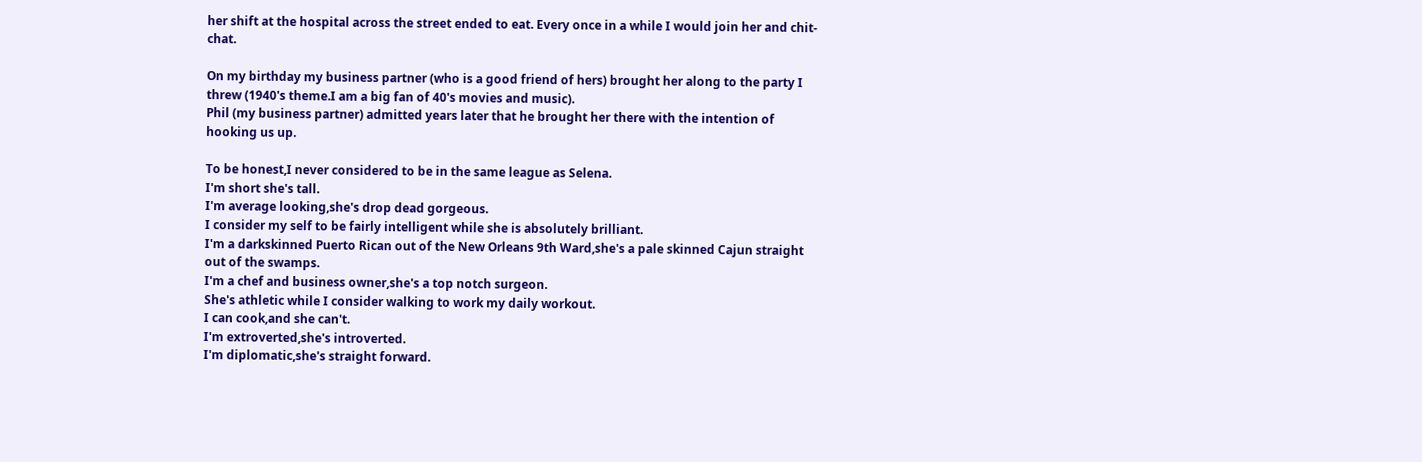her shift at the hospital across the street ended to eat. Every once in a while I would join her and chit-chat.

On my birthday my business partner (who is a good friend of hers) brought her along to the party I threw (1940's theme.I am a big fan of 40's movies and music).
Phil (my business partner) admitted years later that he brought her there with the intention of hooking us up.

To be honest,I never considered to be in the same league as Selena.
I'm short she's tall.
I'm average looking,she's drop dead gorgeous.
I consider my self to be fairly intelligent while she is absolutely brilliant.
I'm a darkskinned Puerto Rican out of the New Orleans 9th Ward,she's a pale skinned Cajun straight out of the swamps.
I'm a chef and business owner,she's a top notch surgeon.
She's athletic while I consider walking to work my daily workout.
I can cook,and she can't.
I'm extroverted,she's introverted.
I'm diplomatic,she's straight forward.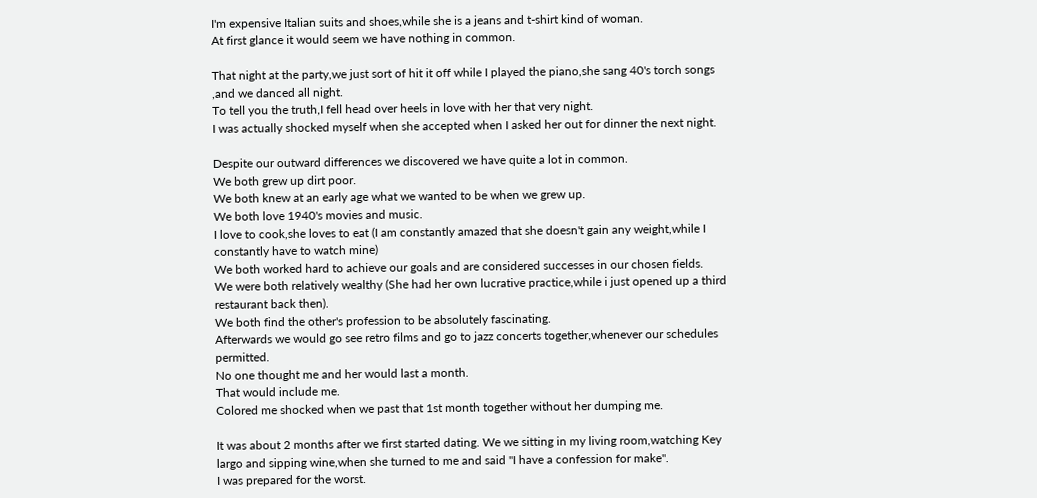I'm expensive Italian suits and shoes,while she is a jeans and t-shirt kind of woman.
At first glance it would seem we have nothing in common.

That night at the party,we just sort of hit it off while I played the piano,she sang 40's torch songs ,and we danced all night.
To tell you the truth,I fell head over heels in love with her that very night.
I was actually shocked myself when she accepted when I asked her out for dinner the next night.

Despite our outward differences we discovered we have quite a lot in common.
We both grew up dirt poor.
We both knew at an early age what we wanted to be when we grew up.
We both love 1940's movies and music.
I love to cook,she loves to eat (I am constantly amazed that she doesn't gain any weight,while I constantly have to watch mine)
We both worked hard to achieve our goals and are considered successes in our chosen fields.
We were both relatively wealthy (She had her own lucrative practice,while i just opened up a third restaurant back then).
We both find the other's profession to be absolutely fascinating.
Afterwards we would go see retro films and go to jazz concerts together,whenever our schedules permitted.
No one thought me and her would last a month.
That would include me.
Colored me shocked when we past that 1st month together without her dumping me.

It was about 2 months after we first started dating. We we sitting in my living room,watching Key largo and sipping wine,when she turned to me and said "I have a confession for make".
I was prepared for the worst.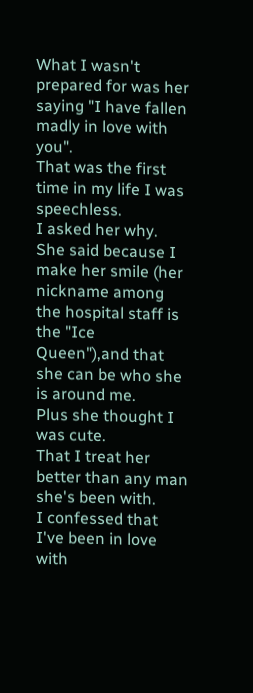What I wasn't prepared for was her saying "I have fallen madly in love with you".
That was the first time in my life I was speechless.
I asked her why.
She said because I make her smile (her nickname among the hospital staff is the "Ice Queen"),and that she can be who she is around me.
Plus she thought I was cute.
That I treat her better than any man she's been with.
I confessed that I've been in love with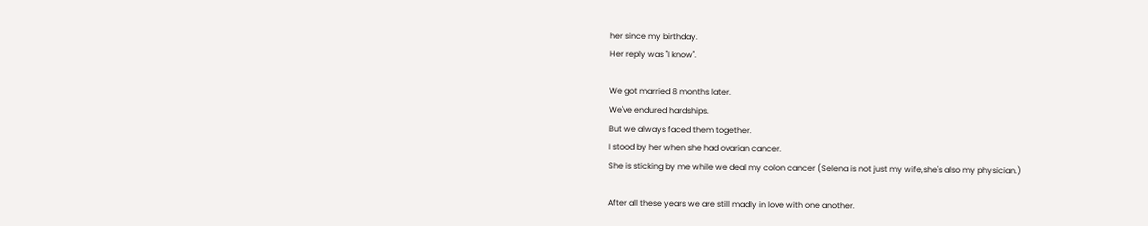her since my birthday.
Her reply was "I know".

We got married 8 months later.
We've endured hardships.
But we always faced them together.
I stood by her when she had ovarian cancer.
She is sticking by me while we deal my colon cancer (Selena is not just my wife,she's also my physician.)

After all these years we are still madly in love with one another.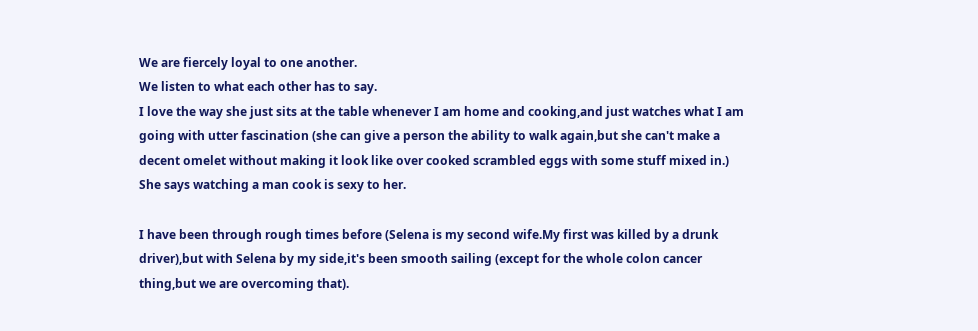We are fiercely loyal to one another.
We listen to what each other has to say.
I love the way she just sits at the table whenever I am home and cooking,and just watches what I am going with utter fascination (she can give a person the ability to walk again,but she can't make a decent omelet without making it look like over cooked scrambled eggs with some stuff mixed in.)
She says watching a man cook is sexy to her.

I have been through rough times before (Selena is my second wife.My first was killed by a drunk driver),but with Selena by my side,it's been smooth sailing (except for the whole colon cancer thing,but we are overcoming that).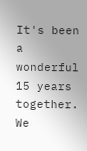It's been a wonderful 15 years together. We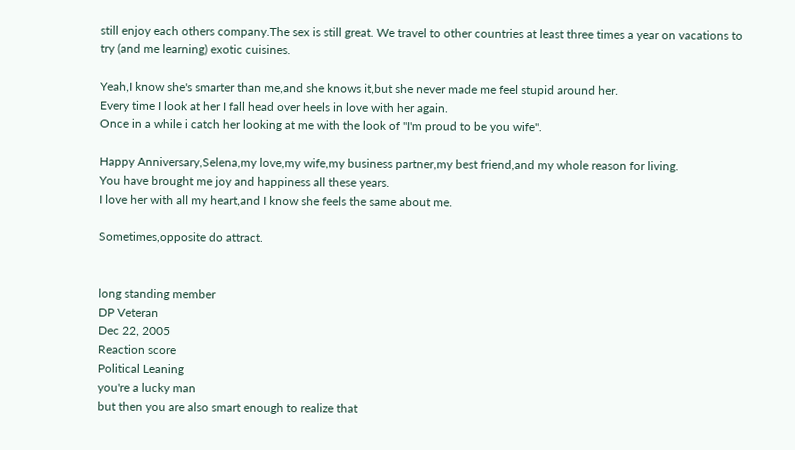still enjoy each others company.The sex is still great. We travel to other countries at least three times a year on vacations to try (and me learning) exotic cuisines.

Yeah,I know she's smarter than me,and she knows it,but she never made me feel stupid around her.
Every time I look at her I fall head over heels in love with her again.
Once in a while i catch her looking at me with the look of "I'm proud to be you wife".

Happy Anniversary,Selena,my love,my wife,my business partner,my best friend,and my whole reason for living.
You have brought me joy and happiness all these years.
I love her with all my heart,and I know she feels the same about me.

Sometimes,opposite do attract.


long standing member
DP Veteran
Dec 22, 2005
Reaction score
Political Leaning
you're a lucky man
but then you are also smart enough to realize that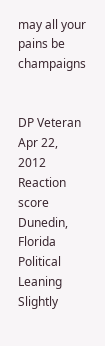may all your pains be champaigns


DP Veteran
Apr 22, 2012
Reaction score
Dunedin, Florida
Political Leaning
Slightly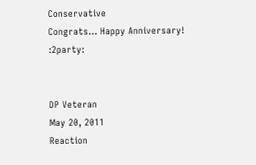Conservative
Congrats... Happy Anniversary! :2party:


DP Veteran
May 20, 2011
Reaction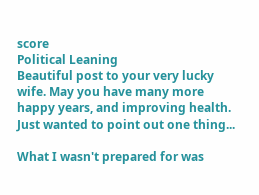score
Political Leaning
Beautiful post to your very lucky wife. May you have many more happy years, and improving health. Just wanted to point out one thing...

What I wasn't prepared for was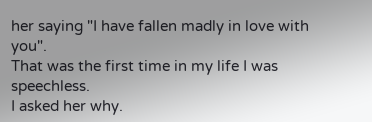her saying "I have fallen madly in love with you".
That was the first time in my life I was speechless.
I asked her why.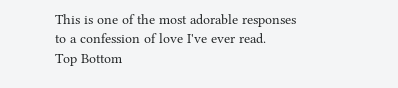This is one of the most adorable responses to a confession of love I've ever read.
Top Bottom